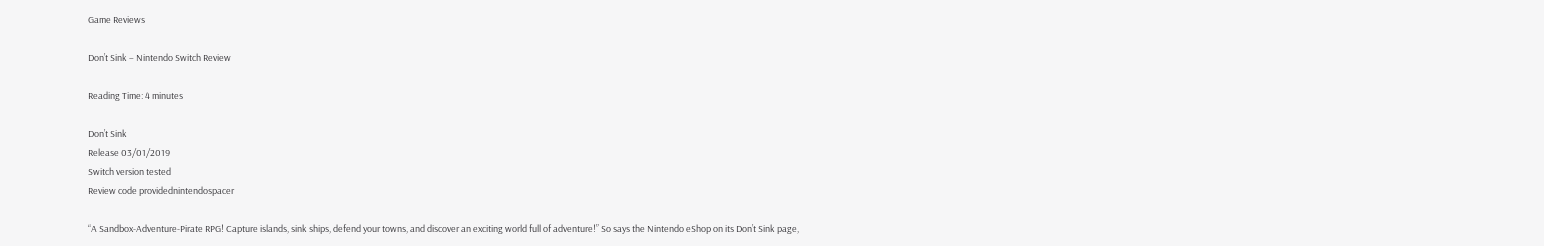Game Reviews

Don’t Sink – Nintendo Switch Review

Reading Time: 4 minutes

Don’t Sink
Release 03/01/2019
Switch version tested
Review code providednintendospacer

“A Sandbox-Adventure-Pirate RPG! Capture islands, sink ships, defend your towns, and discover an exciting world full of adventure!” So says the Nintendo eShop on its Don’t Sink page,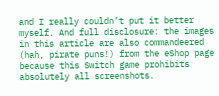and I really couldn’t put it better myself. And full disclosure: the images in this article are also commandeered (hah, pirate puns!) from the eShop page because this Switch game prohibits absolutely all screenshots.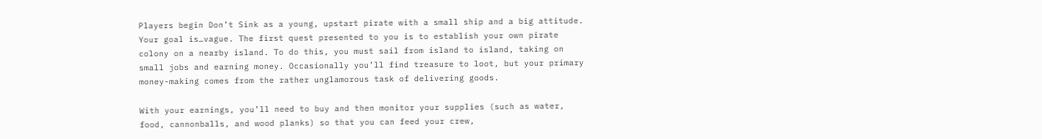Players begin Don’t Sink as a young, upstart pirate with a small ship and a big attitude. Your goal is…vague. The first quest presented to you is to establish your own pirate colony on a nearby island. To do this, you must sail from island to island, taking on small jobs and earning money. Occasionally you’ll find treasure to loot, but your primary money-making comes from the rather unglamorous task of delivering goods.

With your earnings, you’ll need to buy and then monitor your supplies (such as water, food, cannonballs, and wood planks) so that you can feed your crew,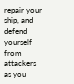repair your ship, and defend yourself from attackers as you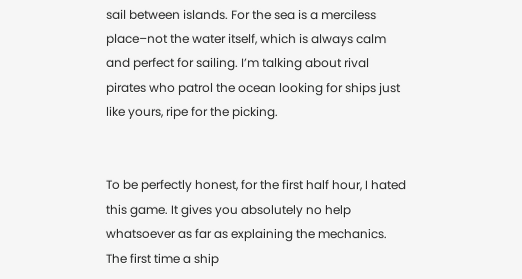sail between islands. For the sea is a merciless place–not the water itself, which is always calm and perfect for sailing. I’m talking about rival pirates who patrol the ocean looking for ships just like yours, ripe for the picking.


To be perfectly honest, for the first half hour, I hated this game. It gives you absolutely no help whatsoever as far as explaining the mechanics. The first time a ship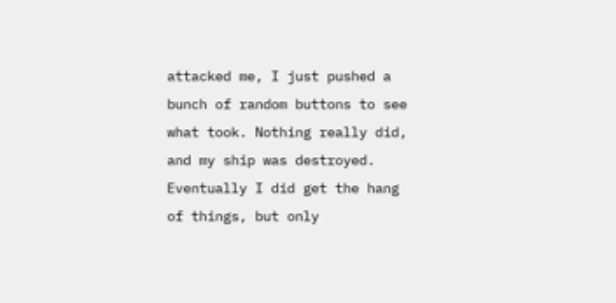attacked me, I just pushed a bunch of random buttons to see what took. Nothing really did, and my ship was destroyed. Eventually I did get the hang of things, but only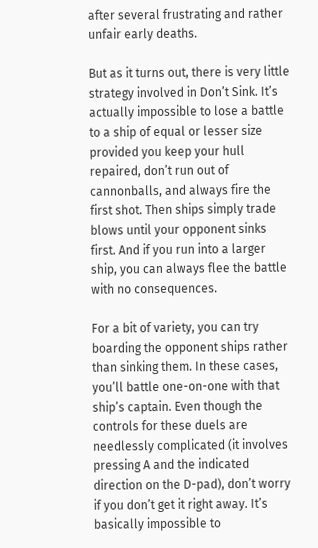after several frustrating and rather unfair early deaths.

But as it turns out, there is very little strategy involved in Don’t Sink. It’s actually impossible to lose a battle to a ship of equal or lesser size provided you keep your hull repaired, don’t run out of cannonballs, and always fire the first shot. Then ships simply trade blows until your opponent sinks first. And if you run into a larger ship, you can always flee the battle with no consequences.

For a bit of variety, you can try boarding the opponent ships rather than sinking them. In these cases, you’ll battle one-on-one with that ship’s captain. Even though the controls for these duels are needlessly complicated (it involves pressing A and the indicated direction on the D-pad), don’t worry if you don’t get it right away. It’s basically impossible to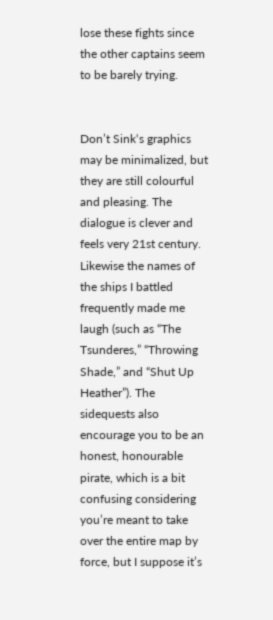lose these fights since the other captains seem to be barely trying.


Don’t Sink‘s graphics may be minimalized, but they are still colourful and pleasing. The dialogue is clever and feels very 21st century. Likewise the names of the ships I battled frequently made me laugh (such as “The Tsunderes,” “Throwing Shade,” and “Shut Up Heather”). The sidequests also encourage you to be an honest, honourable pirate, which is a bit confusing considering you’re meant to take over the entire map by force, but I suppose it’s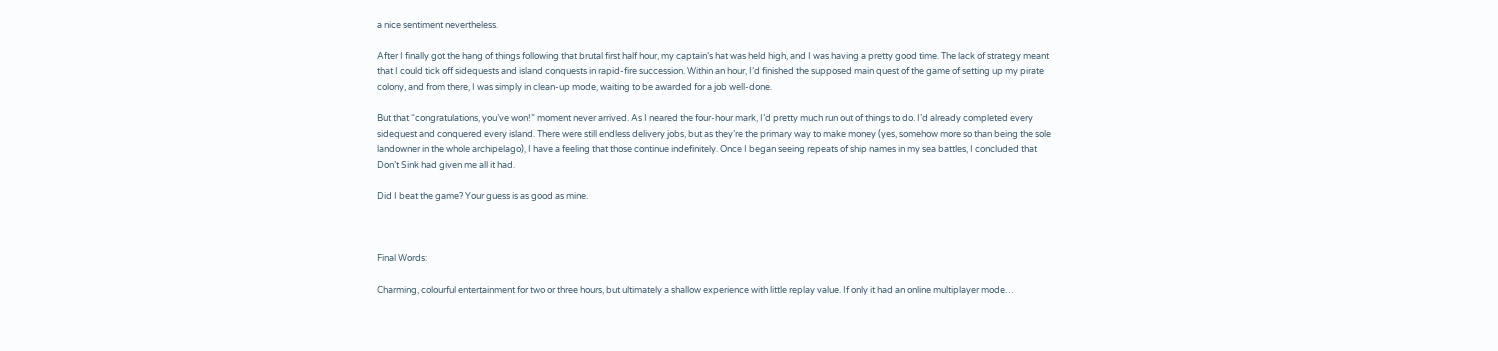a nice sentiment nevertheless.

After I finally got the hang of things following that brutal first half hour, my captain’s hat was held high, and I was having a pretty good time. The lack of strategy meant that I could tick off sidequests and island conquests in rapid-fire succession. Within an hour, I’d finished the supposed main quest of the game of setting up my pirate colony, and from there, I was simply in clean-up mode, waiting to be awarded for a job well-done.

But that “congratulations, you’ve won!” moment never arrived. As I neared the four-hour mark, I’d pretty much run out of things to do. I’d already completed every sidequest and conquered every island. There were still endless delivery jobs, but as they’re the primary way to make money (yes, somehow more so than being the sole landowner in the whole archipelago), I have a feeling that those continue indefinitely. Once I began seeing repeats of ship names in my sea battles, I concluded that Don’t Sink had given me all it had.

Did I beat the game? Your guess is as good as mine.



Final Words:

Charming, colourful entertainment for two or three hours, but ultimately a shallow experience with little replay value. If only it had an online multiplayer mode…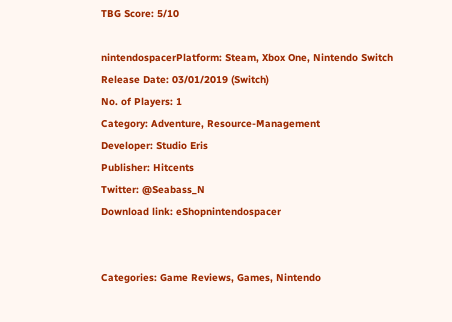TBG Score: 5/10

nintendospacerPlatform: Steam, Xbox One, Nintendo Switch
Release Date: 03/01/2019 (Switch)
No. of Players: 1
Category: Adventure, Resource-Management
Developer: Studio Eris
Publisher: Hitcents
Twitter: @Seabass_N
Download link: eShopnintendospacer


Categories: Game Reviews, Games, Nintendo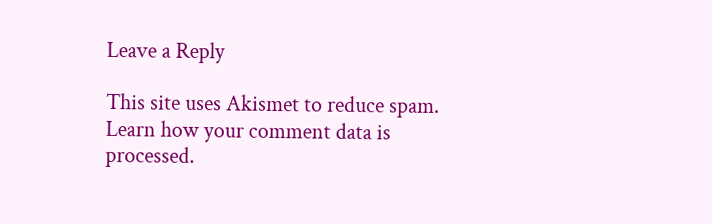Leave a Reply

This site uses Akismet to reduce spam. Learn how your comment data is processed.